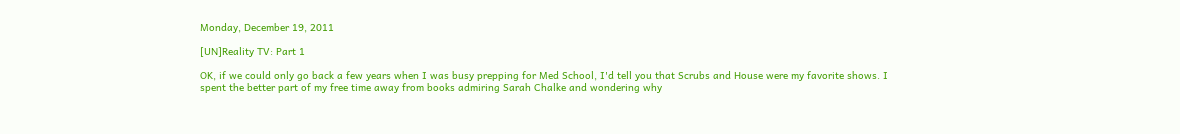Monday, December 19, 2011

[UN]Reality TV: Part 1

OK, if we could only go back a few years when I was busy prepping for Med School, I'd tell you that Scrubs and House were my favorite shows. I spent the better part of my free time away from books admiring Sarah Chalke and wondering why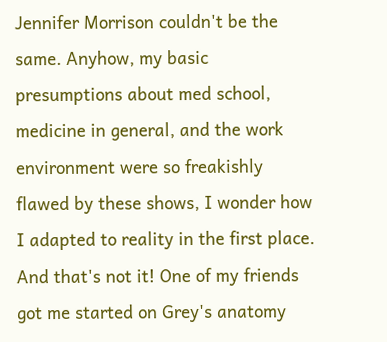Jennifer Morrison couldn't be the same. Anyhow, my basic presumptions about med school, medicine in general, and the work environment were so freakishly flawed by these shows, I wonder how I adapted to reality in the first place. And that's not it! One of my friends got me started on Grey's anatomy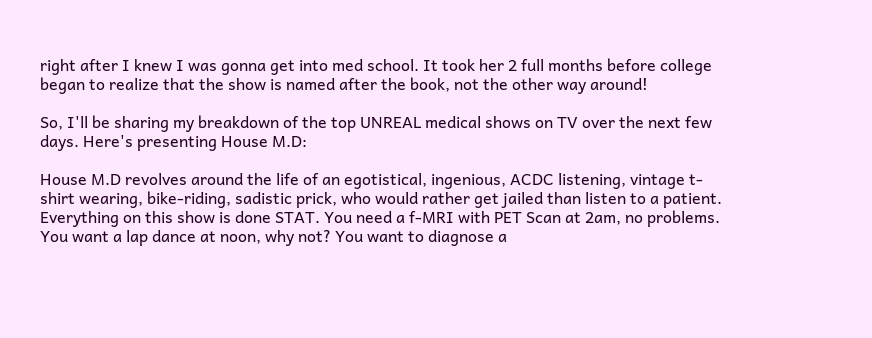right after I knew I was gonna get into med school. It took her 2 full months before college began to realize that the show is named after the book, not the other way around!

So, I'll be sharing my breakdown of the top UNREAL medical shows on TV over the next few days. Here's presenting House M.D:

House M.D revolves around the life of an egotistical, ingenious, ACDC listening, vintage t-shirt wearing, bike-riding, sadistic prick, who would rather get jailed than listen to a patient. Everything on this show is done STAT. You need a f-MRI with PET Scan at 2am, no problems. You want a lap dance at noon, why not? You want to diagnose a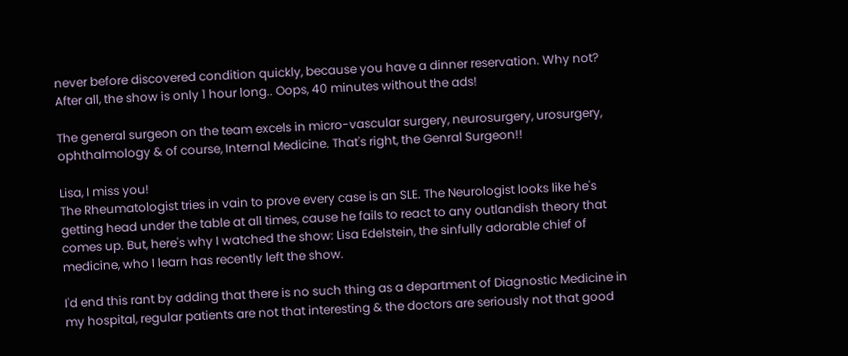never before discovered condition quickly, because you have a dinner reservation. Why not? After all, the show is only 1 hour long.. Oops, 40 minutes without the ads!

The general surgeon on the team excels in micro-vascular surgery, neurosurgery, urosurgery, ophthalmology & of course, Internal Medicine. That's right, the Genral Surgeon!!

Lisa, I miss you!
The Rheumatologist tries in vain to prove every case is an SLE. The Neurologist looks like he's getting head under the table at all times, cause he fails to react to any outlandish theory that comes up. But, here's why I watched the show: Lisa Edelstein, the sinfully adorable chief of medicine, who I learn has recently left the show.

I'd end this rant by adding that there is no such thing as a department of Diagnostic Medicine in my hospital, regular patients are not that interesting & the doctors are seriously not that good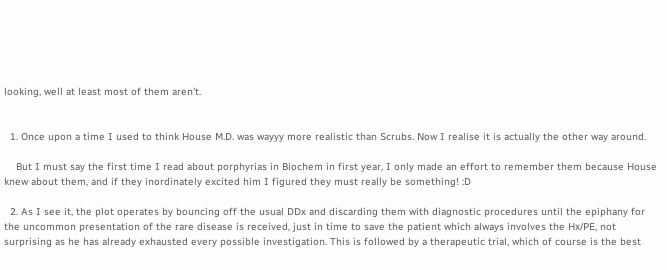looking, well at least most of them aren't.


  1. Once upon a time I used to think House M.D. was wayyy more realistic than Scrubs. Now I realise it is actually the other way around.

    But I must say the first time I read about porphyrias in Biochem in first year, I only made an effort to remember them because House knew about them, and if they inordinately excited him I figured they must really be something! :D

  2. As I see it, the plot operates by bouncing off the usual DDx and discarding them with diagnostic procedures until the epiphany for the uncommon presentation of the rare disease is received, just in time to save the patient which always involves the Hx/PE, not surprising as he has already exhausted every possible investigation. This is followed by a therapeutic trial, which of course is the best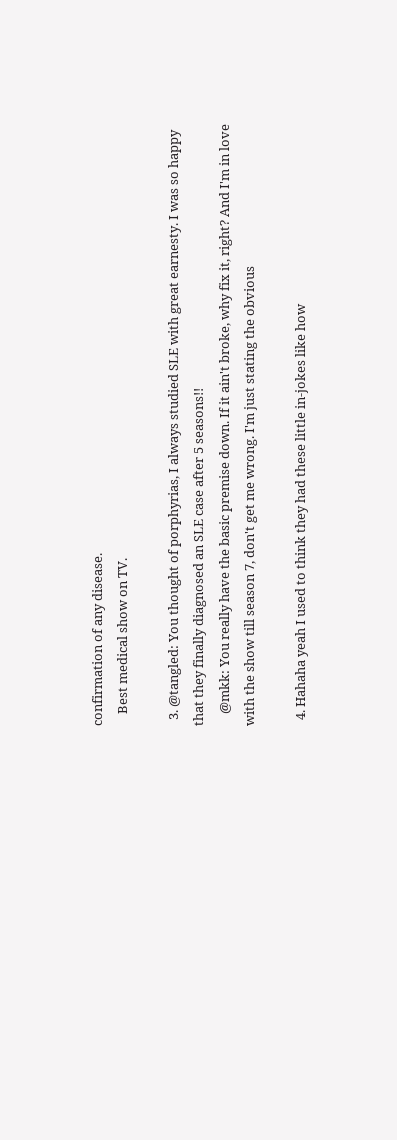confirmation of any disease.
    Best medical show on TV.

  3. @tangled: You thought of porphyrias, I always studied SLE with great earnesty. I was so happy that they finally diagnosed an SLE case after 5 seasons!!
    @mkk: You really have the basic premise down. If it ain't broke, why fix it, right? And I'm in love with the show till season 7, don't get me wrong. I'm just stating the obvious

  4. Hahaha yeah I used to think they had these little in-jokes like how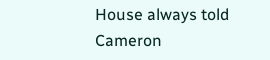House always told Cameron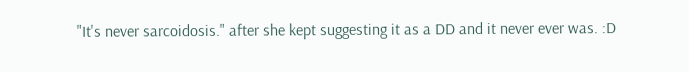"It's never sarcoidosis." after she kept suggesting it as a DD and it never ever was. :D